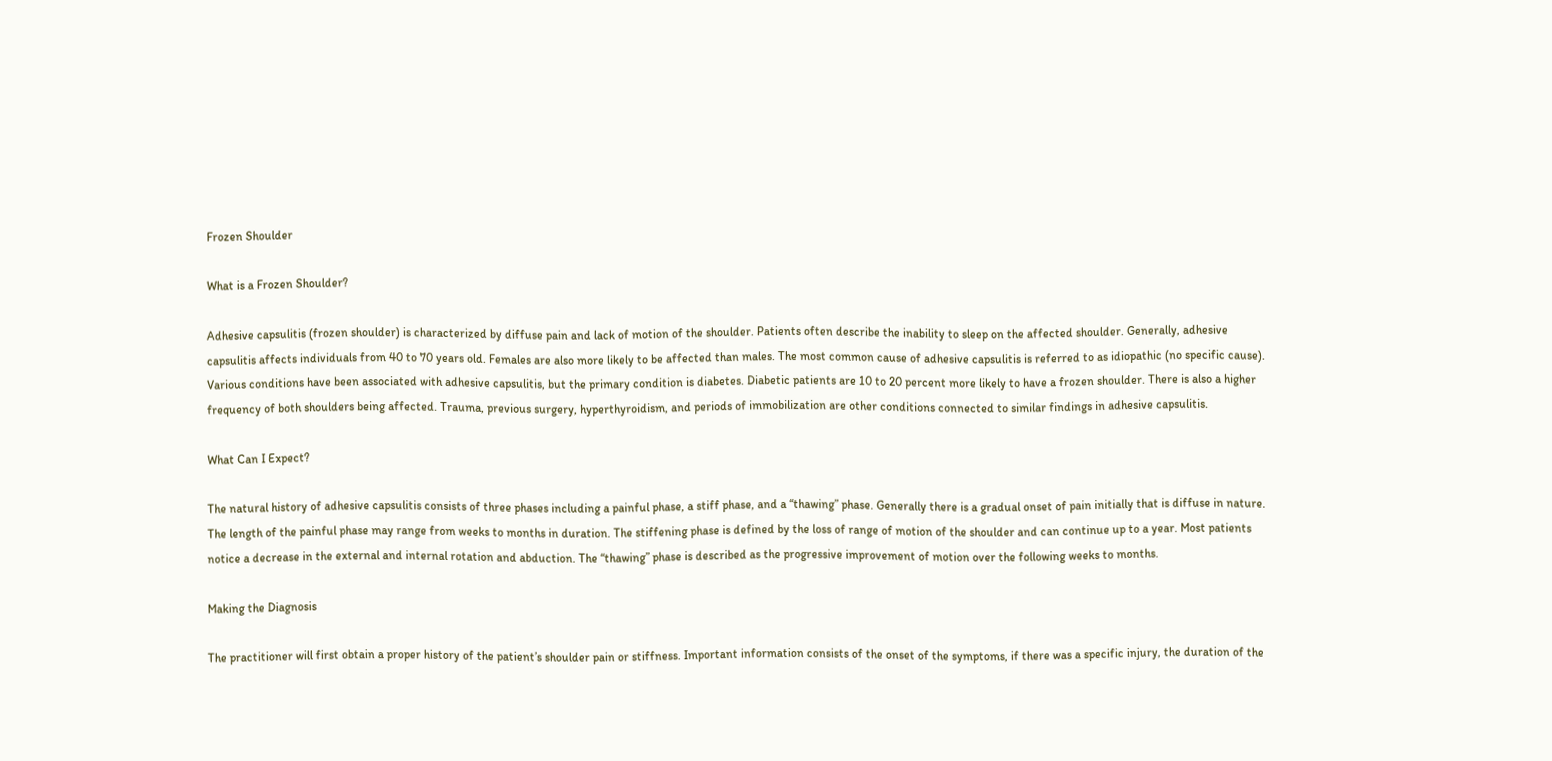Frozen Shoulder

What is a Frozen Shoulder?

Adhesive capsulitis (frozen shoulder) is characterized by diffuse pain and lack of motion of the shoulder. Patients often describe the inability to sleep on the affected shoulder. Generally, adhesive capsulitis affects individuals from 40 to 70 years old. Females are also more likely to be affected than males. The most common cause of adhesive capsulitis is referred to as idiopathic (no specific cause). Various conditions have been associated with adhesive capsulitis, but the primary condition is diabetes. Diabetic patients are 10 to 20 percent more likely to have a frozen shoulder. There is also a higher frequency of both shoulders being affected. Trauma, previous surgery, hyperthyroidism, and periods of immobilization are other conditions connected to similar findings in adhesive capsulitis.

What Can I Expect?

The natural history of adhesive capsulitis consists of three phases including a painful phase, a stiff phase, and a “thawing” phase. Generally there is a gradual onset of pain initially that is diffuse in nature. The length of the painful phase may range from weeks to months in duration. The stiffening phase is defined by the loss of range of motion of the shoulder and can continue up to a year. Most patients notice a decrease in the external and internal rotation and abduction. The “thawing” phase is described as the progressive improvement of motion over the following weeks to months.

Making the Diagnosis

The practitioner will first obtain a proper history of the patient’s shoulder pain or stiffness. Important information consists of the onset of the symptoms, if there was a specific injury, the duration of the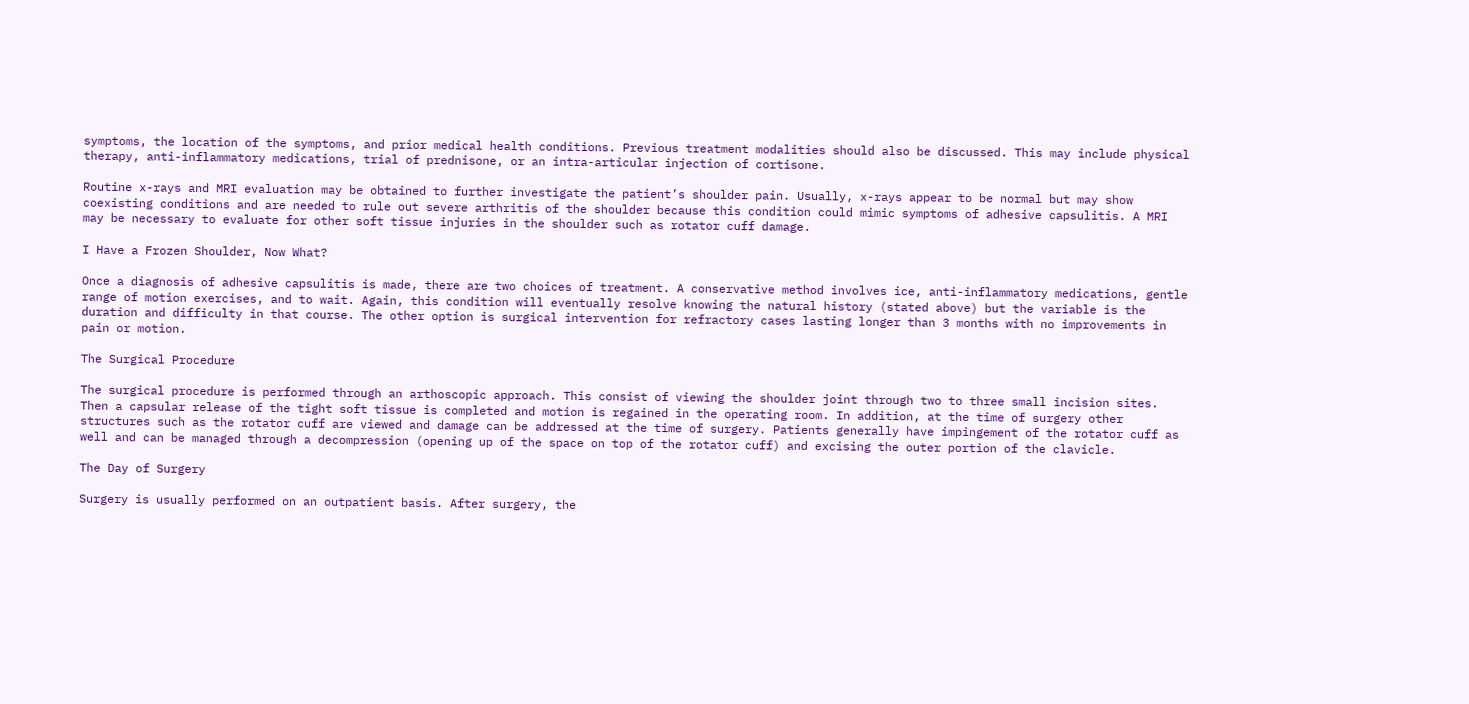symptoms, the location of the symptoms, and prior medical health conditions. Previous treatment modalities should also be discussed. This may include physical therapy, anti-inflammatory medications, trial of prednisone, or an intra-articular injection of cortisone.

Routine x-rays and MRI evaluation may be obtained to further investigate the patient’s shoulder pain. Usually, x-rays appear to be normal but may show coexisting conditions and are needed to rule out severe arthritis of the shoulder because this condition could mimic symptoms of adhesive capsulitis. A MRI may be necessary to evaluate for other soft tissue injuries in the shoulder such as rotator cuff damage.

I Have a Frozen Shoulder, Now What?

Once a diagnosis of adhesive capsulitis is made, there are two choices of treatment. A conservative method involves ice, anti-inflammatory medications, gentle range of motion exercises, and to wait. Again, this condition will eventually resolve knowing the natural history (stated above) but the variable is the duration and difficulty in that course. The other option is surgical intervention for refractory cases lasting longer than 3 months with no improvements in pain or motion.

The Surgical Procedure

The surgical procedure is performed through an arthoscopic approach. This consist of viewing the shoulder joint through two to three small incision sites. Then a capsular release of the tight soft tissue is completed and motion is regained in the operating room. In addition, at the time of surgery other structures such as the rotator cuff are viewed and damage can be addressed at the time of surgery. Patients generally have impingement of the rotator cuff as well and can be managed through a decompression (opening up of the space on top of the rotator cuff) and excising the outer portion of the clavicle.

The Day of Surgery

Surgery is usually performed on an outpatient basis. After surgery, the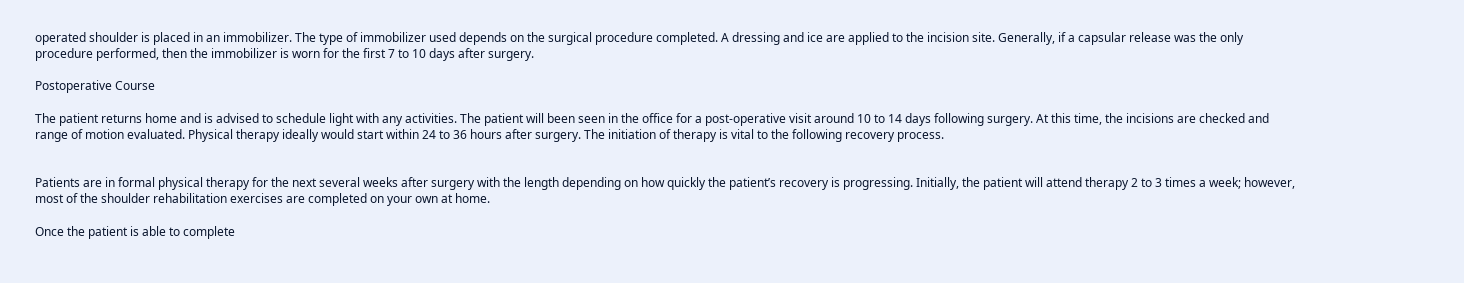operated shoulder is placed in an immobilizer. The type of immobilizer used depends on the surgical procedure completed. A dressing and ice are applied to the incision site. Generally, if a capsular release was the only procedure performed, then the immobilizer is worn for the first 7 to 10 days after surgery.

Postoperative Course

The patient returns home and is advised to schedule light with any activities. The patient will been seen in the office for a post-operative visit around 10 to 14 days following surgery. At this time, the incisions are checked and range of motion evaluated. Physical therapy ideally would start within 24 to 36 hours after surgery. The initiation of therapy is vital to the following recovery process.


Patients are in formal physical therapy for the next several weeks after surgery with the length depending on how quickly the patient’s recovery is progressing. Initially, the patient will attend therapy 2 to 3 times a week; however, most of the shoulder rehabilitation exercises are completed on your own at home.

Once the patient is able to complete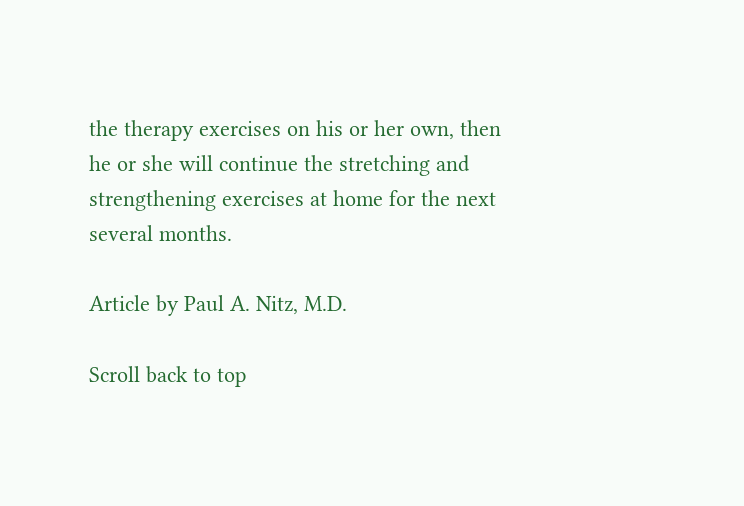the therapy exercises on his or her own, then he or she will continue the stretching and strengthening exercises at home for the next several months.

Article by Paul A. Nitz, M.D.

Scroll back to top